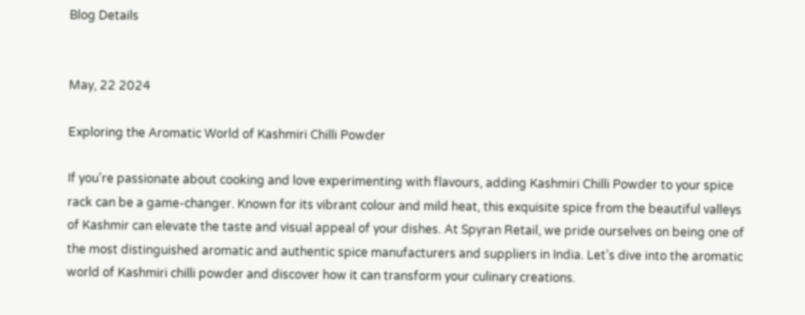Blog Details


May, 22 2024

Exploring the Aromatic World of Kashmiri Chilli Powder

If you're passionate about cooking and love experimenting with flavours, adding Kashmiri Chilli Powder to your spice rack can be a game-changer. Known for its vibrant colour and mild heat, this exquisite spice from the beautiful valleys of Kashmir can elevate the taste and visual appeal of your dishes. At Spyran Retail, we pride ourselves on being one of the most distinguished aromatic and authentic spice manufacturers and suppliers in India. Let’s dive into the aromatic world of Kashmiri chilli powder and discover how it can transform your culinary creations.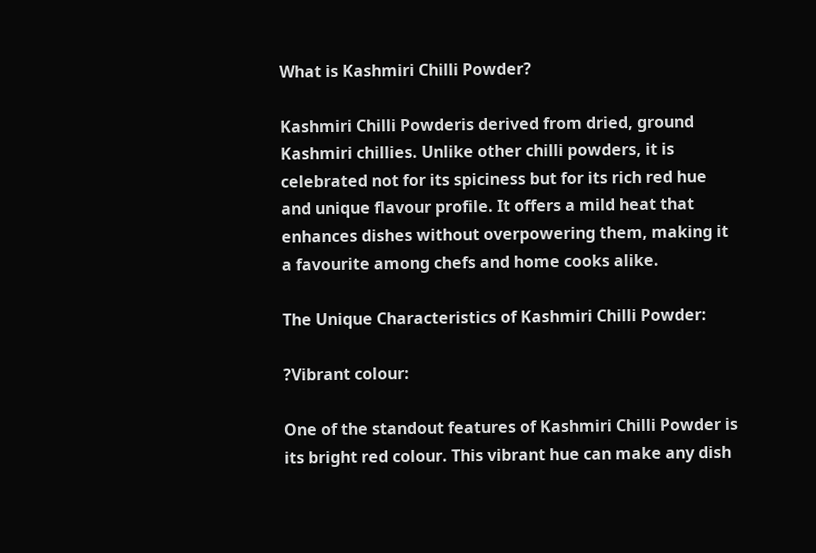What is Kashmiri Chilli Powder?

Kashmiri Chilli Powderis derived from dried, ground Kashmiri chillies. Unlike other chilli powders, it is celebrated not for its spiciness but for its rich red hue and unique flavour profile. It offers a mild heat that enhances dishes without overpowering them, making it a favourite among chefs and home cooks alike.

The Unique Characteristics of Kashmiri Chilli Powder:

?Vibrant colour:

One of the standout features of Kashmiri Chilli Powder is its bright red colour. This vibrant hue can make any dish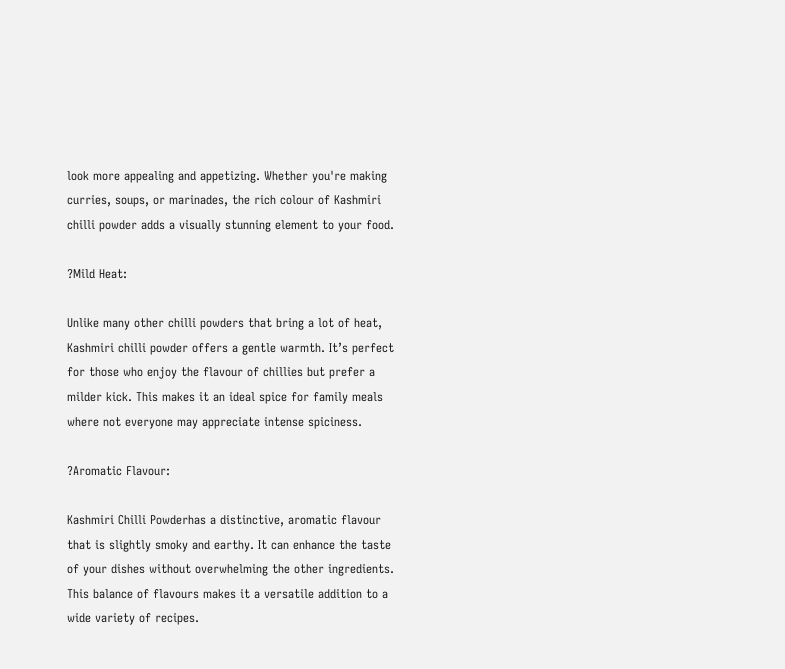look more appealing and appetizing. Whether you're making curries, soups, or marinades, the rich colour of Kashmiri chilli powder adds a visually stunning element to your food.

?Mild Heat:

Unlike many other chilli powders that bring a lot of heat, Kashmiri chilli powder offers a gentle warmth. It’s perfect for those who enjoy the flavour of chillies but prefer a milder kick. This makes it an ideal spice for family meals where not everyone may appreciate intense spiciness.

?Aromatic Flavour:

Kashmiri Chilli Powderhas a distinctive, aromatic flavour that is slightly smoky and earthy. It can enhance the taste of your dishes without overwhelming the other ingredients. This balance of flavours makes it a versatile addition to a wide variety of recipes.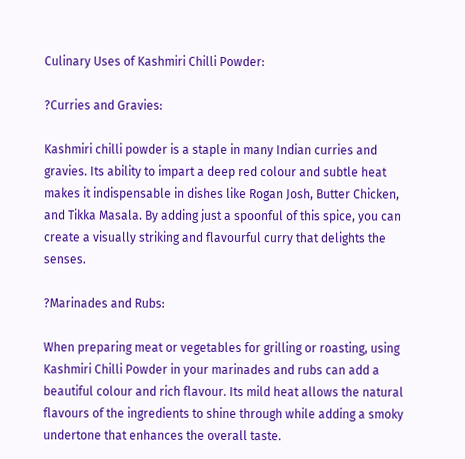Culinary Uses of Kashmiri Chilli Powder:

?Curries and Gravies:

Kashmiri chilli powder is a staple in many Indian curries and gravies. Its ability to impart a deep red colour and subtle heat makes it indispensable in dishes like Rogan Josh, Butter Chicken, and Tikka Masala. By adding just a spoonful of this spice, you can create a visually striking and flavourful curry that delights the senses.

?Marinades and Rubs:

When preparing meat or vegetables for grilling or roasting, using Kashmiri Chilli Powder in your marinades and rubs can add a beautiful colour and rich flavour. Its mild heat allows the natural flavours of the ingredients to shine through while adding a smoky undertone that enhances the overall taste.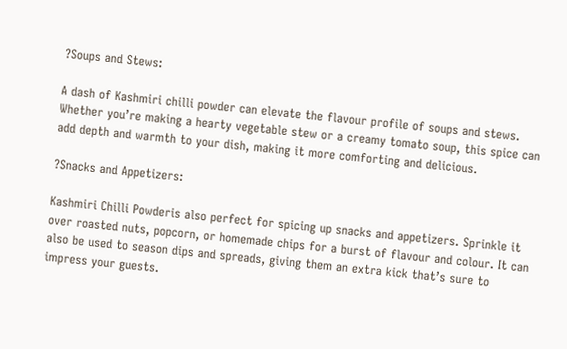?Soups and Stews:

A dash of Kashmiri chilli powder can elevate the flavour profile of soups and stews. Whether you’re making a hearty vegetable stew or a creamy tomato soup, this spice can add depth and warmth to your dish, making it more comforting and delicious.

?Snacks and Appetizers:

Kashmiri Chilli Powderis also perfect for spicing up snacks and appetizers. Sprinkle it over roasted nuts, popcorn, or homemade chips for a burst of flavour and colour. It can also be used to season dips and spreads, giving them an extra kick that’s sure to impress your guests.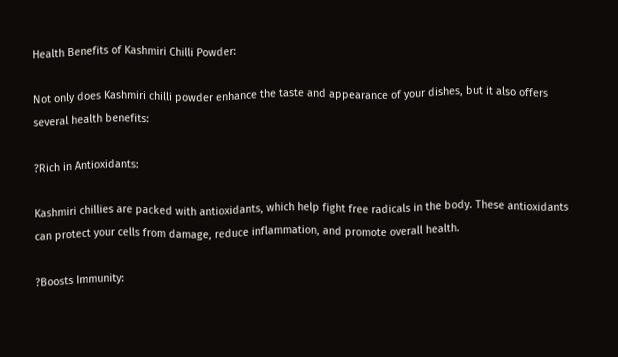Health Benefits of Kashmiri Chilli Powder:

Not only does Kashmiri chilli powder enhance the taste and appearance of your dishes, but it also offers several health benefits:

?Rich in Antioxidants:

Kashmiri chillies are packed with antioxidants, which help fight free radicals in the body. These antioxidants can protect your cells from damage, reduce inflammation, and promote overall health.

?Boosts Immunity: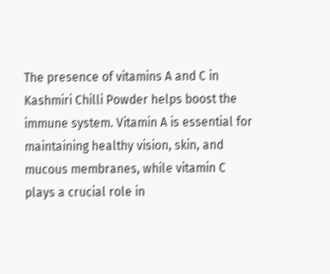The presence of vitamins A and C in Kashmiri Chilli Powder helps boost the immune system. Vitamin A is essential for maintaining healthy vision, skin, and mucous membranes, while vitamin C plays a crucial role in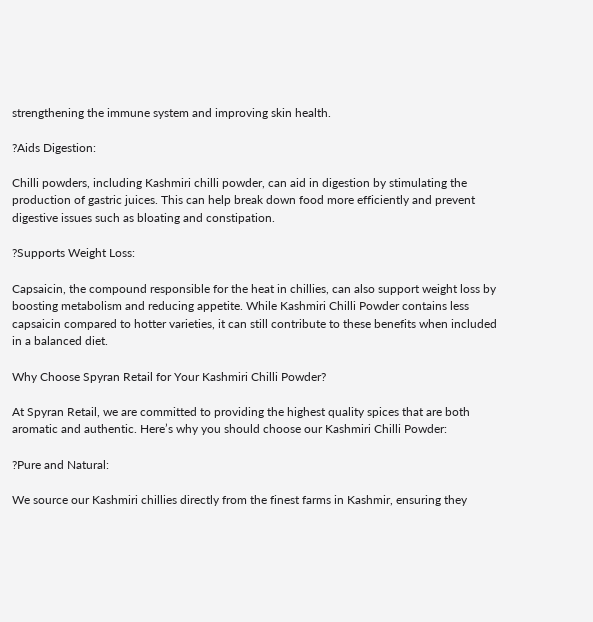strengthening the immune system and improving skin health.

?Aids Digestion:

Chilli powders, including Kashmiri chilli powder, can aid in digestion by stimulating the production of gastric juices. This can help break down food more efficiently and prevent digestive issues such as bloating and constipation.

?Supports Weight Loss:

Capsaicin, the compound responsible for the heat in chillies, can also support weight loss by boosting metabolism and reducing appetite. While Kashmiri Chilli Powder contains less capsaicin compared to hotter varieties, it can still contribute to these benefits when included in a balanced diet.

Why Choose Spyran Retail for Your Kashmiri Chilli Powder?

At Spyran Retail, we are committed to providing the highest quality spices that are both aromatic and authentic. Here’s why you should choose our Kashmiri Chilli Powder:

?Pure and Natural:

We source our Kashmiri chillies directly from the finest farms in Kashmir, ensuring they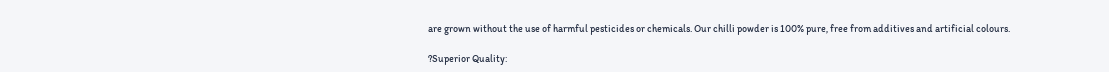are grown without the use of harmful pesticides or chemicals. Our chilli powder is 100% pure, free from additives and artificial colours.

?Superior Quality: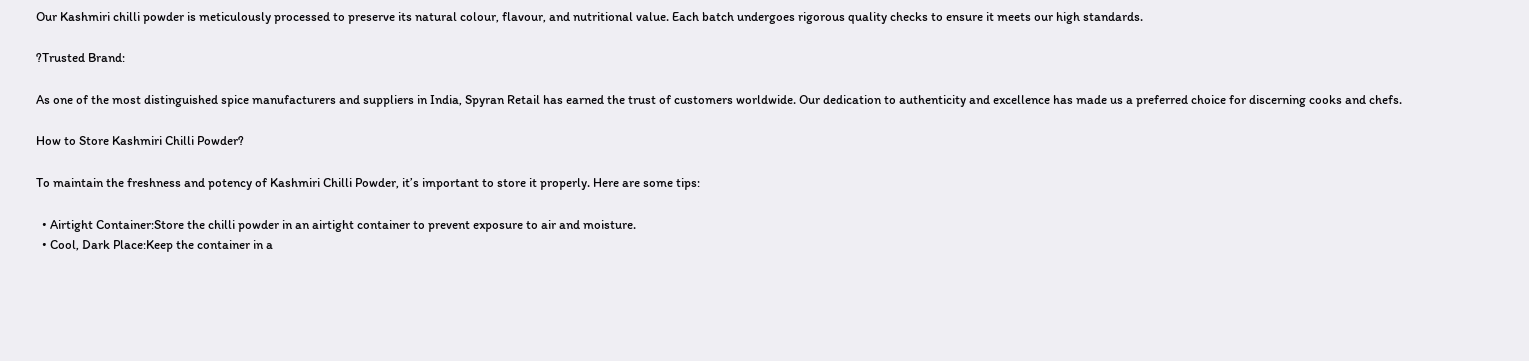Our Kashmiri chilli powder is meticulously processed to preserve its natural colour, flavour, and nutritional value. Each batch undergoes rigorous quality checks to ensure it meets our high standards.

?Trusted Brand:

As one of the most distinguished spice manufacturers and suppliers in India, Spyran Retail has earned the trust of customers worldwide. Our dedication to authenticity and excellence has made us a preferred choice for discerning cooks and chefs.

How to Store Kashmiri Chilli Powder?

To maintain the freshness and potency of Kashmiri Chilli Powder, it’s important to store it properly. Here are some tips:

  • Airtight Container:Store the chilli powder in an airtight container to prevent exposure to air and moisture.
  • Cool, Dark Place:Keep the container in a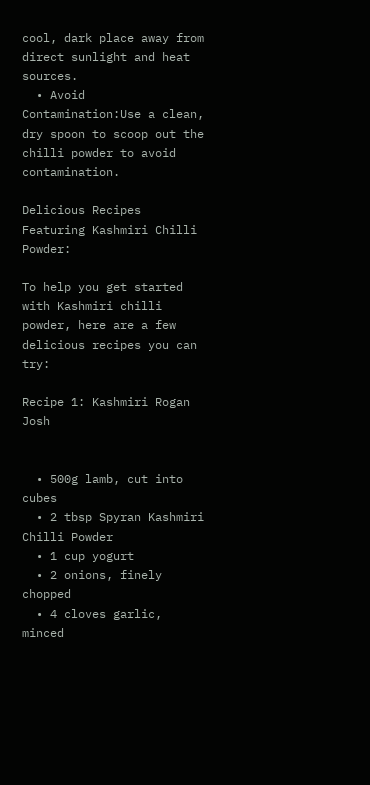cool, dark place away from direct sunlight and heat sources.
  • Avoid Contamination:Use a clean, dry spoon to scoop out the chilli powder to avoid contamination.

Delicious Recipes Featuring Kashmiri Chilli Powder:

To help you get started with Kashmiri chilli powder, here are a few delicious recipes you can try:

Recipe 1: Kashmiri Rogan Josh


  • 500g lamb, cut into cubes
  • 2 tbsp Spyran Kashmiri Chilli Powder
  • 1 cup yogurt
  • 2 onions, finely chopped
  • 4 cloves garlic, minced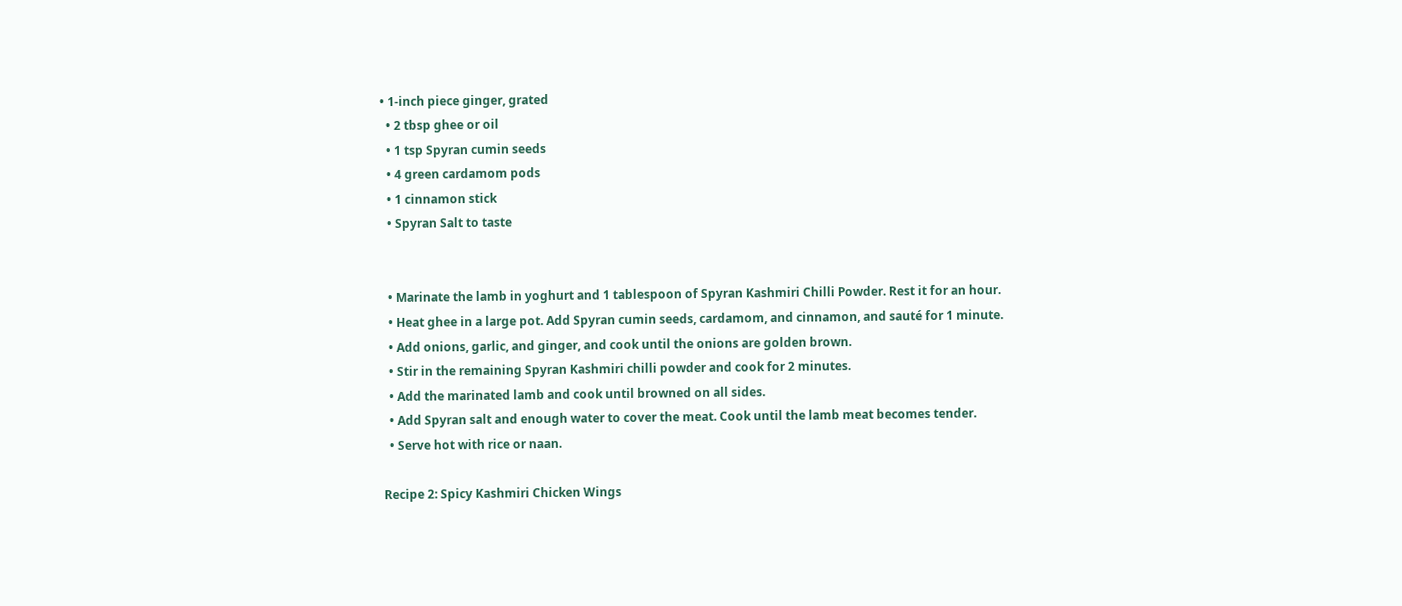• 1-inch piece ginger, grated
  • 2 tbsp ghee or oil
  • 1 tsp Spyran cumin seeds
  • 4 green cardamom pods
  • 1 cinnamon stick
  • Spyran Salt to taste


  • Marinate the lamb in yoghurt and 1 tablespoon of Spyran Kashmiri Chilli Powder. Rest it for an hour.
  • Heat ghee in a large pot. Add Spyran cumin seeds, cardamom, and cinnamon, and sauté for 1 minute.
  • Add onions, garlic, and ginger, and cook until the onions are golden brown.
  • Stir in the remaining Spyran Kashmiri chilli powder and cook for 2 minutes.
  • Add the marinated lamb and cook until browned on all sides.
  • Add Spyran salt and enough water to cover the meat. Cook until the lamb meat becomes tender.
  • Serve hot with rice or naan.

Recipe 2: Spicy Kashmiri Chicken Wings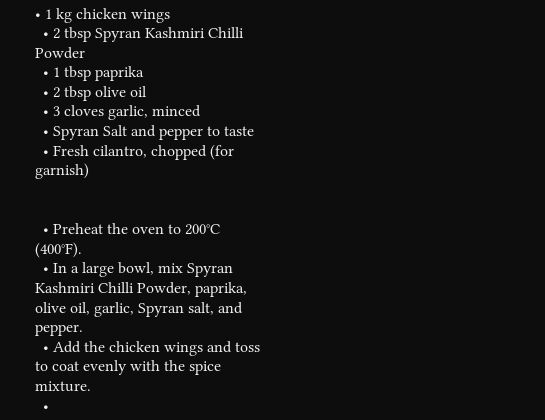• 1 kg chicken wings
  • 2 tbsp Spyran Kashmiri Chilli Powder
  • 1 tbsp paprika
  • 2 tbsp olive oil
  • 3 cloves garlic, minced
  • Spyran Salt and pepper to taste
  • Fresh cilantro, chopped (for garnish)


  • Preheat the oven to 200°C (400°F).
  • In a large bowl, mix Spyran Kashmiri Chilli Powder, paprika, olive oil, garlic, Spyran salt, and pepper.
  • Add the chicken wings and toss to coat evenly with the spice mixture.
  •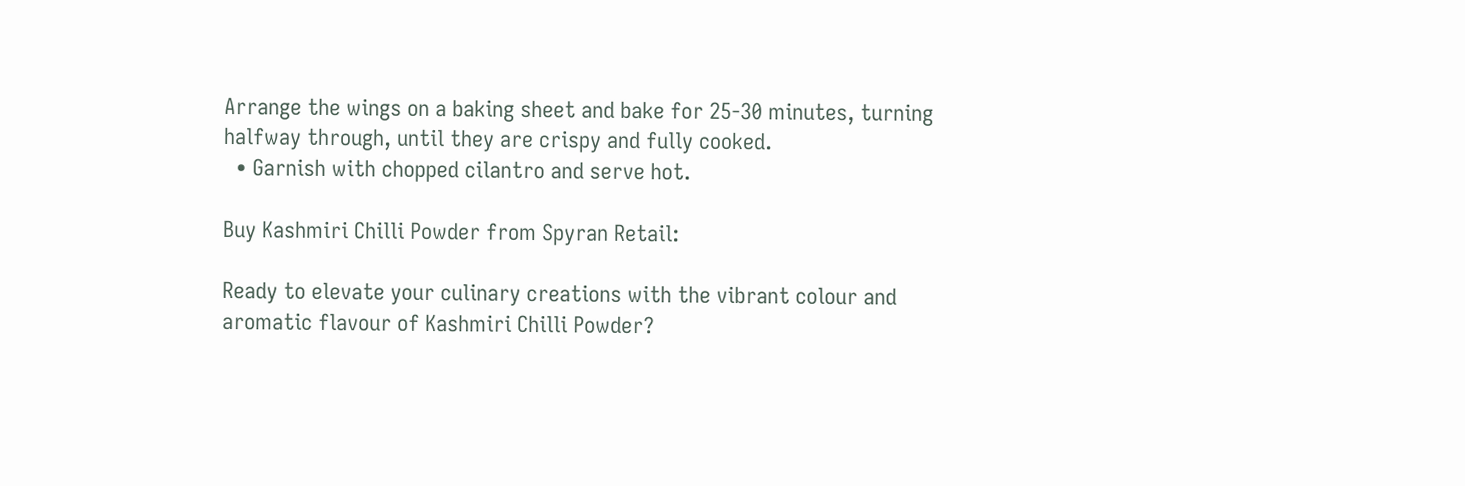Arrange the wings on a baking sheet and bake for 25-30 minutes, turning halfway through, until they are crispy and fully cooked.
  • Garnish with chopped cilantro and serve hot.

Buy Kashmiri Chilli Powder from Spyran Retail:

Ready to elevate your culinary creations with the vibrant colour and aromatic flavour of Kashmiri Chilli Powder?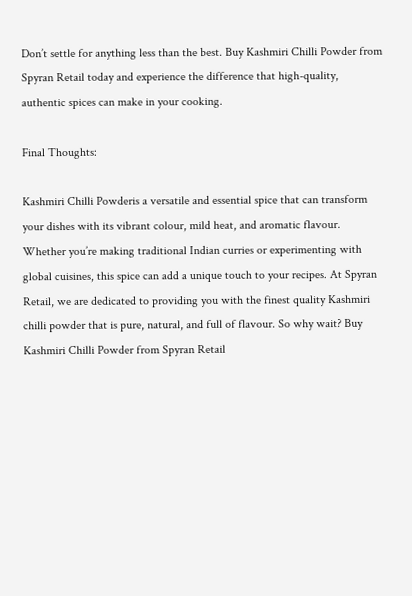Don’t settle for anything less than the best. Buy Kashmiri Chilli Powder from Spyran Retail today and experience the difference that high-quality, authentic spices can make in your cooking.

Final Thoughts:

Kashmiri Chilli Powderis a versatile and essential spice that can transform your dishes with its vibrant colour, mild heat, and aromatic flavour. Whether you’re making traditional Indian curries or experimenting with global cuisines, this spice can add a unique touch to your recipes. At Spyran Retail, we are dedicated to providing you with the finest quality Kashmiri chilli powder that is pure, natural, and full of flavour. So why wait? Buy Kashmiri Chilli Powder from Spyran Retail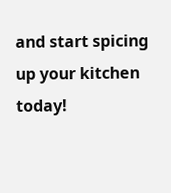and start spicing up your kitchen today!